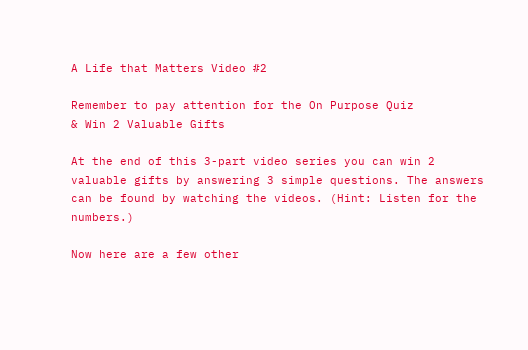A Life that Matters Video #2

Remember to pay attention for the On Purpose Quiz
& Win 2 Valuable Gifts

At the end of this 3-part video series you can win 2 valuable gifts by answering 3 simple questions. The answers can be found by watching the videos. (Hint: Listen for the numbers.)

Now here are a few other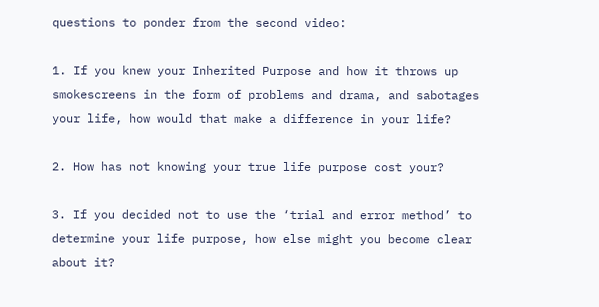questions to ponder from the second video:

1. If you knew your Inherited Purpose and how it throws up smokescreens in the form of problems and drama, and sabotages your life, how would that make a difference in your life?

2. How has not knowing your true life purpose cost your?

3. If you decided not to use the ‘trial and error method’ to determine your life purpose, how else might you become clear about it?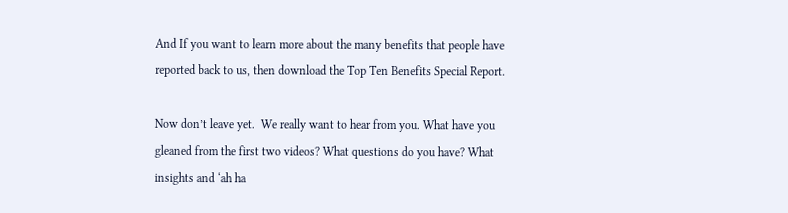And If you want to learn more about the many benefits that people have reported back to us, then download the Top Ten Benefits Special Report.

Now don’t leave yet.  We really want to hear from you. What have you gleaned from the first two videos? What questions do you have? What insights and ‘ah ha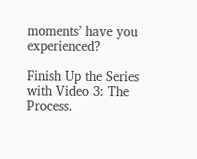moments’ have you experienced?

Finish Up the Series with Video 3: The Process.